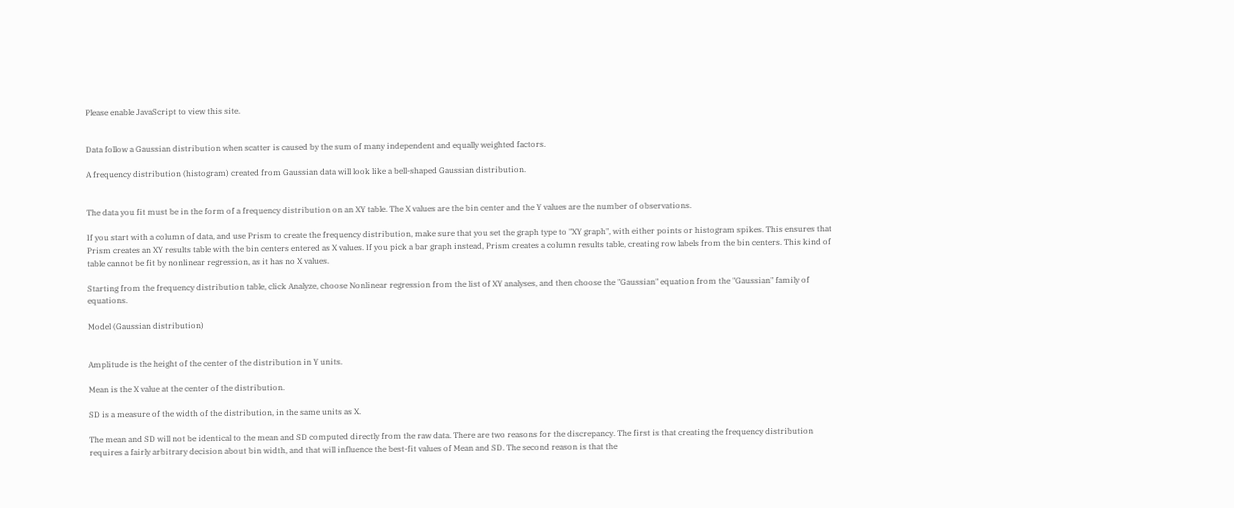Please enable JavaScript to view this site.


Data follow a Gaussian distribution when scatter is caused by the sum of many independent and equally weighted factors.

A frequency distribution (histogram) created from Gaussian data will look like a bell-shaped Gaussian distribution.


The data you fit must be in the form of a frequency distribution on an XY table. The X values are the bin center and the Y values are the number of observations.

If you start with a column of data, and use Prism to create the frequency distribution, make sure that you set the graph type to "XY graph", with either points or histogram spikes. This ensures that Prism creates an XY results table with the bin centers entered as X values. If you pick a bar graph instead, Prism creates a column results table, creating row labels from the bin centers. This kind of table cannot be fit by nonlinear regression, as it has no X values.

Starting from the frequency distribution table, click Analyze, choose Nonlinear regression from the list of XY analyses, and then choose the "Gaussian" equation from the "Gaussian" family of equations.

Model (Gaussian distribution)


Amplitude is the height of the center of the distribution in Y units.

Mean is the X value at the center of the distribution.

SD is a measure of the width of the distribution, in the same units as X.

The mean and SD will not be identical to the mean and SD computed directly from the raw data. There are two reasons for the discrepancy. The first is that creating the frequency distribution requires a fairly arbitrary decision about bin width, and that will influence the best-fit values of Mean and SD. The second reason is that the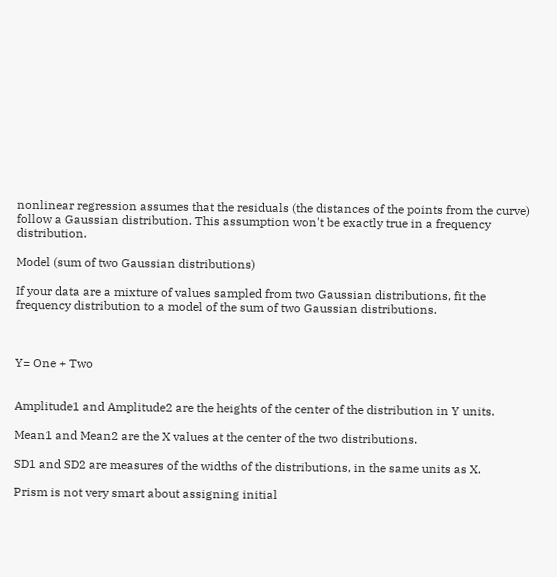nonlinear regression assumes that the residuals (the distances of the points from the curve) follow a Gaussian distribution. This assumption won't be exactly true in a frequency distribution.

Model (sum of two Gaussian distributions)

If your data are a mixture of values sampled from two Gaussian distributions, fit the frequency distribution to a model of the sum of two Gaussian distributions.



Y= One + Two


Amplitude1 and Amplitude2 are the heights of the center of the distribution in Y units.

Mean1 and Mean2 are the X values at the center of the two distributions.

SD1 and SD2 are measures of the widths of the distributions, in the same units as X.

Prism is not very smart about assigning initial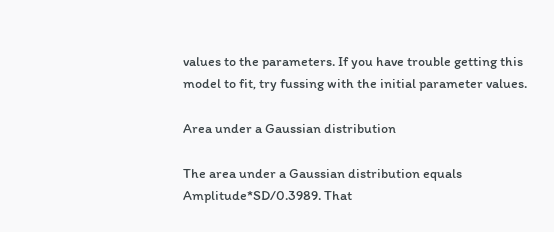values to the parameters. If you have trouble getting this model to fit, try fussing with the initial parameter values.

Area under a Gaussian distribution

The area under a Gaussian distribution equals  Amplitude*SD/0.3989. That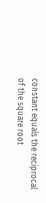constant equals the reciprocal of the square root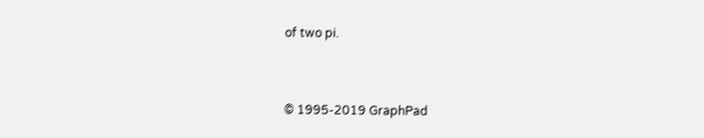of two pi.


© 1995-2019 GraphPad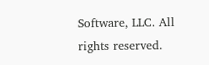Software, LLC. All rights reserved.